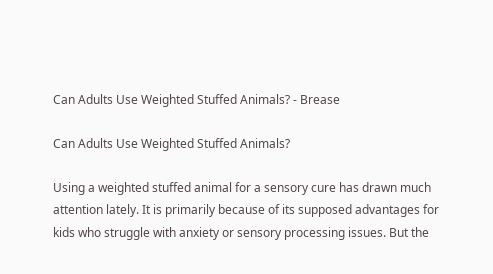Can Adults Use Weighted Stuffed Animals? - Brease

Can Adults Use Weighted Stuffed Animals?

Using a weighted stuffed animal for a sensory cure has drawn much attention lately. It is primarily because of its supposed advantages for kids who struggle with anxiety or sensory processing issues. But the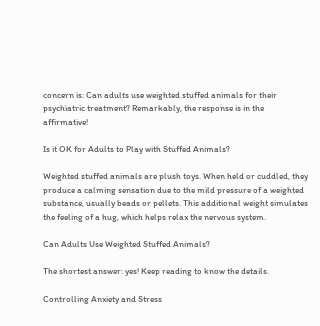concern is: Can adults use weighted stuffed animals for their psychiatric treatment? Remarkably, the response is in the affirmative!

Is it OK for Adults to Play with Stuffed Animals?

Weighted stuffed animals are plush toys. When held or cuddled, they produce a calming sensation due to the mild pressure of a weighted substance, usually beads or pellets. This additional weight simulates the feeling of a hug, which helps relax the nervous system.

Can Adults Use Weighted Stuffed Animals?

The shortest answer: yes! Keep reading to know the details.

Controlling Anxiety and Stress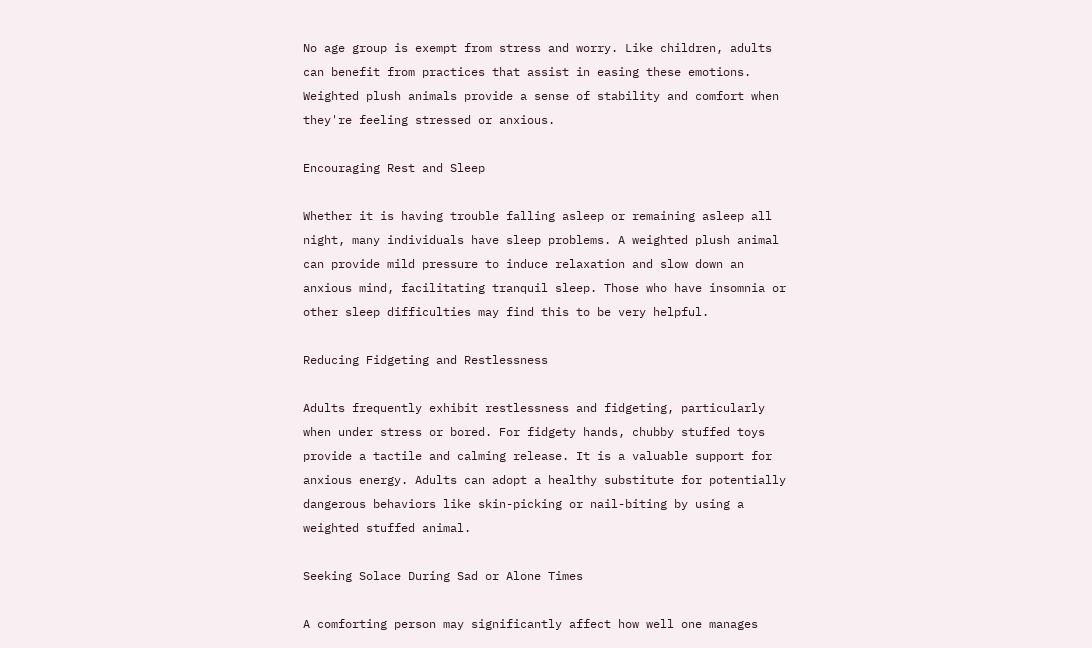No age group is exempt from stress and worry. Like children, adults can benefit from practices that assist in easing these emotions. Weighted plush animals provide a sense of stability and comfort when they're feeling stressed or anxious.

Encouraging Rest and Sleep

Whether it is having trouble falling asleep or remaining asleep all night, many individuals have sleep problems. A weighted plush animal can provide mild pressure to induce relaxation and slow down an anxious mind, facilitating tranquil sleep. Those who have insomnia or other sleep difficulties may find this to be very helpful.

Reducing Fidgeting and Restlessness

Adults frequently exhibit restlessness and fidgeting, particularly when under stress or bored. For fidgety hands, chubby stuffed toys provide a tactile and calming release. It is a valuable support for anxious energy. Adults can adopt a healthy substitute for potentially dangerous behaviors like skin-picking or nail-biting by using a weighted stuffed animal.

Seeking Solace During Sad or Alone Times

A comforting person may significantly affect how well one manages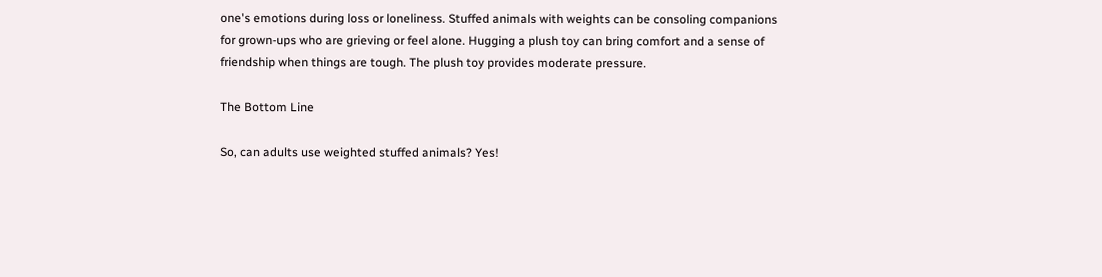one's emotions during loss or loneliness. Stuffed animals with weights can be consoling companions for grown-ups who are grieving or feel alone. Hugging a plush toy can bring comfort and a sense of friendship when things are tough. The plush toy provides moderate pressure.

The Bottom Line

So, can adults use weighted stuffed animals? Yes!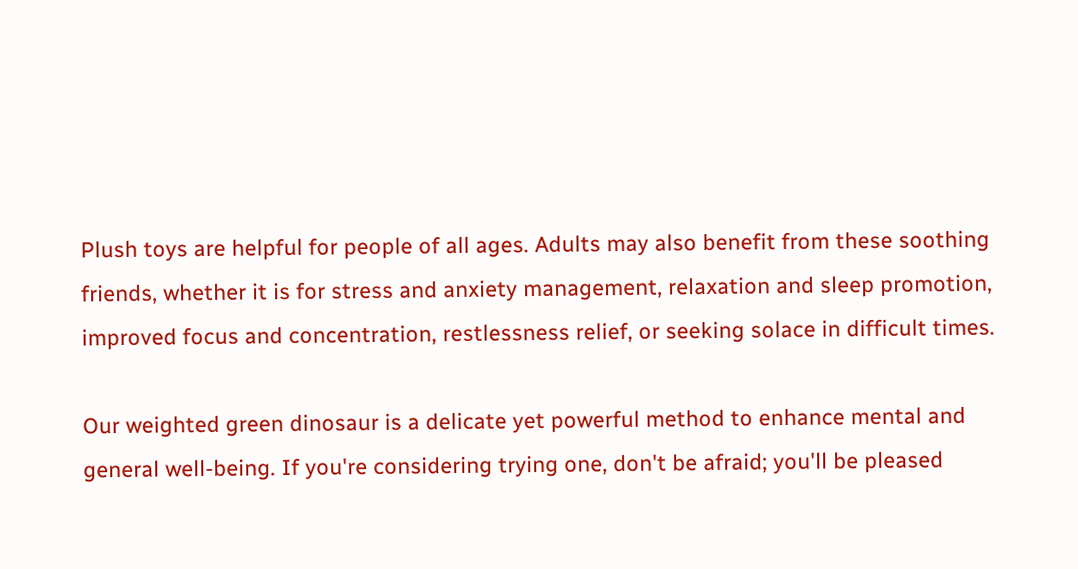Plush toys are helpful for people of all ages. Adults may also benefit from these soothing friends, whether it is for stress and anxiety management, relaxation and sleep promotion, improved focus and concentration, restlessness relief, or seeking solace in difficult times.

Our weighted green dinosaur is a delicate yet powerful method to enhance mental and general well-being. If you're considering trying one, don't be afraid; you'll be pleased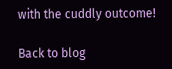with the cuddly outcome!

Back to blog